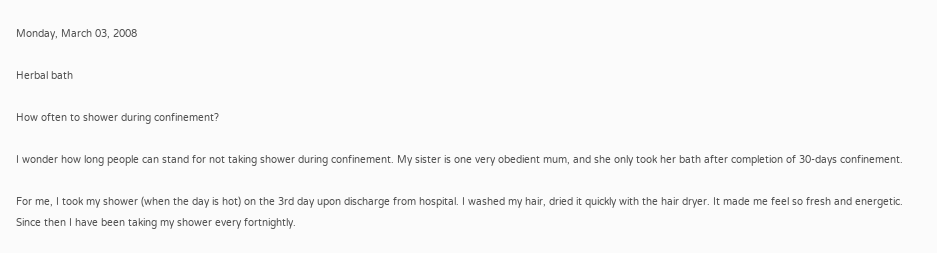Monday, March 03, 2008

Herbal bath

How often to shower during confinement?

I wonder how long people can stand for not taking shower during confinement. My sister is one very obedient mum, and she only took her bath after completion of 30-days confinement.

For me, I took my shower (when the day is hot) on the 3rd day upon discharge from hospital. I washed my hair, dried it quickly with the hair dryer. It made me feel so fresh and energetic. Since then I have been taking my shower every fortnightly.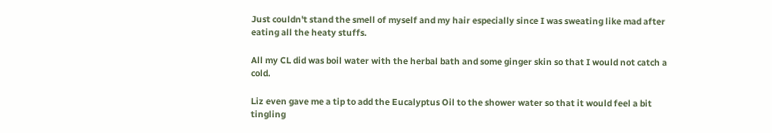Just couldn't stand the smell of myself and my hair especially since I was sweating like mad after eating all the heaty stuffs.

All my CL did was boil water with the herbal bath and some ginger skin so that I would not catch a cold.

Liz even gave me a tip to add the Eucalyptus Oil to the shower water so that it would feel a bit tingling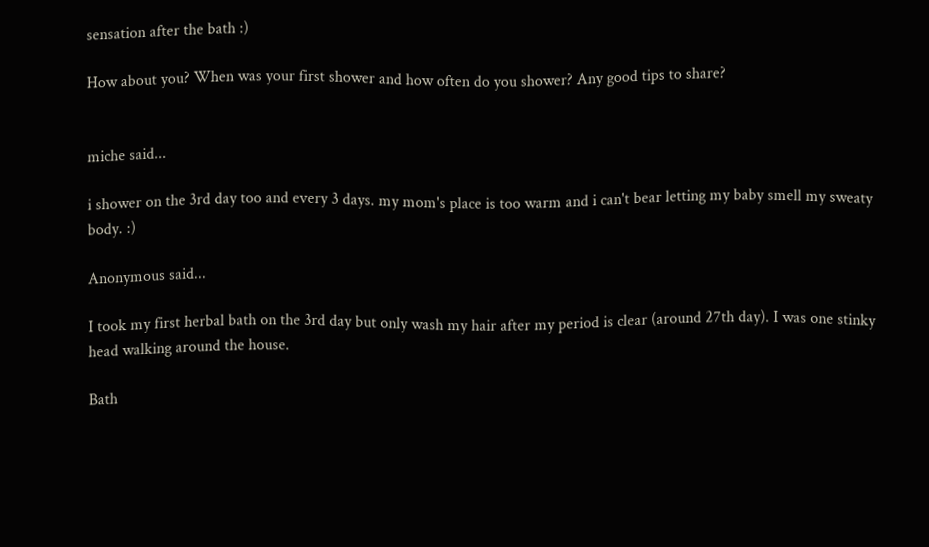sensation after the bath :)

How about you? When was your first shower and how often do you shower? Any good tips to share?


miche said...

i shower on the 3rd day too and every 3 days. my mom's place is too warm and i can't bear letting my baby smell my sweaty body. :)

Anonymous said...

I took my first herbal bath on the 3rd day but only wash my hair after my period is clear (around 27th day). I was one stinky head walking around the house.

Bath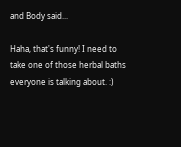and Body said...

Haha, that's funny! I need to take one of those herbal baths everyone is talking about. :)